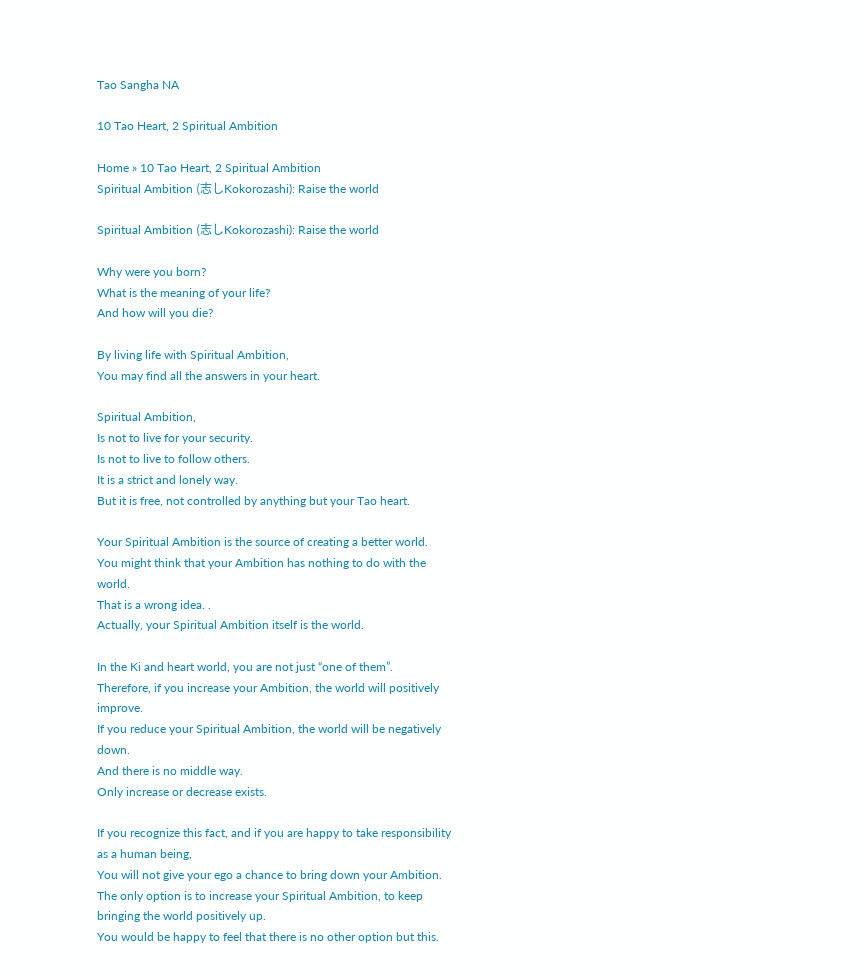Tao Sangha NA

10 Tao Heart, 2 Spiritual Ambition

Home » 10 Tao Heart, 2 Spiritual Ambition
Spiritual Ambition (志しKokorozashi): Raise the world

Spiritual Ambition (志しKokorozashi): Raise the world

Why were you born?
What is the meaning of your life?
And how will you die?

By living life with Spiritual Ambition,
You may find all the answers in your heart.

Spiritual Ambition,
Is not to live for your security.
Is not to live to follow others.
It is a strict and lonely way.
But it is free, not controlled by anything but your Tao heart.

Your Spiritual Ambition is the source of creating a better world.
You might think that your Ambition has nothing to do with the world.
That is a wrong idea. .
Actually, your Spiritual Ambition itself is the world.

In the Ki and heart world, you are not just “one of them”.
Therefore, if you increase your Ambition, the world will positively improve.
If you reduce your Spiritual Ambition, the world will be negatively down.
And there is no middle way.
Only increase or decrease exists.

If you recognize this fact, and if you are happy to take responsibility as a human being,
You will not give your ego a chance to bring down your Ambition.
The only option is to increase your Spiritual Ambition, to keep bringing the world positively up.
You would be happy to feel that there is no other option but this.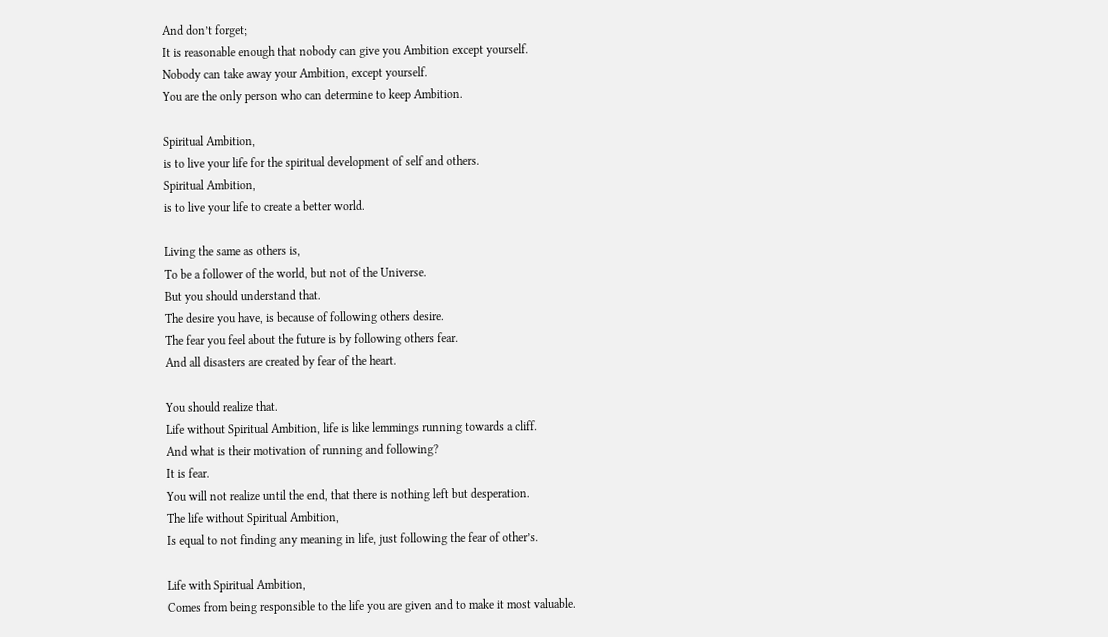And don’t forget;
It is reasonable enough that nobody can give you Ambition except yourself.
Nobody can take away your Ambition, except yourself.
You are the only person who can determine to keep Ambition.

Spiritual Ambition,
is to live your life for the spiritual development of self and others.
Spiritual Ambition,
is to live your life to create a better world.

Living the same as others is,
To be a follower of the world, but not of the Universe.
But you should understand that.
The desire you have, is because of following others desire.
The fear you feel about the future is by following others fear.
And all disasters are created by fear of the heart.

You should realize that.
Life without Spiritual Ambition, life is like lemmings running towards a cliff.
And what is their motivation of running and following?
It is fear.
You will not realize until the end, that there is nothing left but desperation.
The life without Spiritual Ambition,
Is equal to not finding any meaning in life, just following the fear of other’s.

Life with Spiritual Ambition,
Comes from being responsible to the life you are given and to make it most valuable.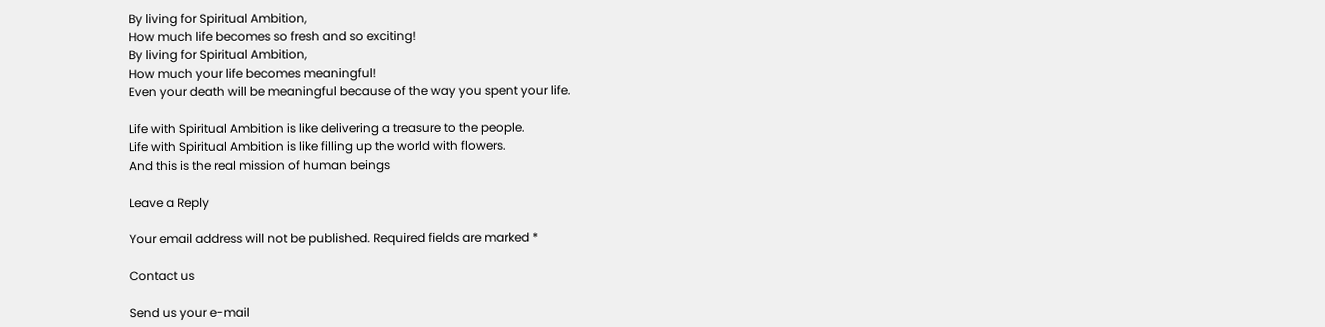By living for Spiritual Ambition,
How much life becomes so fresh and so exciting!
By living for Spiritual Ambition,
How much your life becomes meaningful!
Even your death will be meaningful because of the way you spent your life.

Life with Spiritual Ambition is like delivering a treasure to the people.
Life with Spiritual Ambition is like filling up the world with flowers.
And this is the real mission of human beings

Leave a Reply

Your email address will not be published. Required fields are marked *

Contact us

Send us your e-mail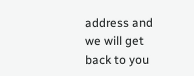address and we will get back to you